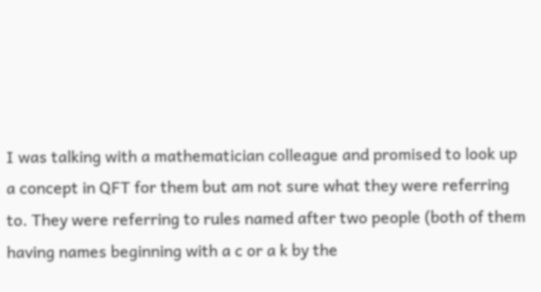I was talking with a mathematician colleague and promised to look up a concept in QFT for them but am not sure what they were referring to. They were referring to rules named after two people (both of them having names beginning with a c or a k by the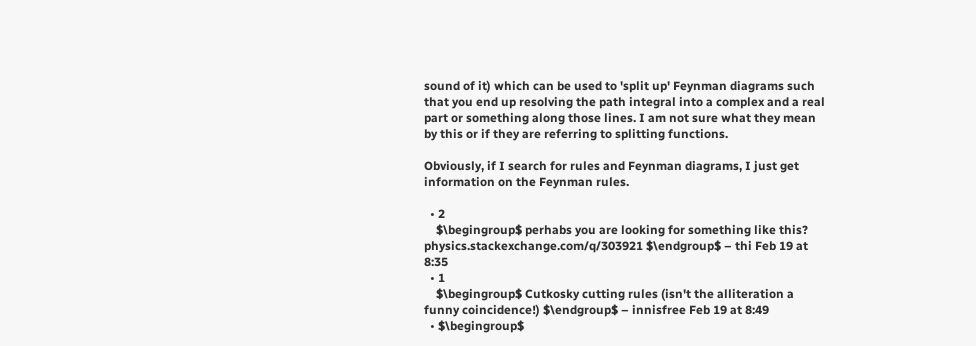sound of it) which can be used to 'split up' Feynman diagrams such that you end up resolving the path integral into a complex and a real part or something along those lines. I am not sure what they mean by this or if they are referring to splitting functions.

Obviously, if I search for rules and Feynman diagrams, I just get information on the Feynman rules.

  • 2
    $\begingroup$ perhabs you are looking for something like this? physics.stackexchange.com/q/303921 $\endgroup$ – thi Feb 19 at 8:35
  • 1
    $\begingroup$ Cutkosky cutting rules (isn't the alliteration a funny coincidence!) $\endgroup$ – innisfree Feb 19 at 8:49
  • $\begingroup$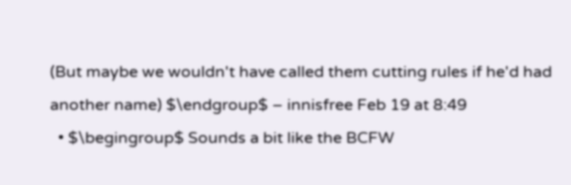(But maybe we wouldn't have called them cutting rules if he'd had another name) $\endgroup$ – innisfree Feb 19 at 8:49
  • $\begingroup$ Sounds a bit like the BCFW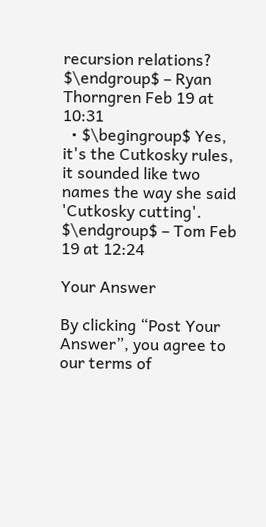recursion relations? $\endgroup$ – Ryan Thorngren Feb 19 at 10:31
  • $\begingroup$ Yes, it's the Cutkosky rules, it sounded like two names the way she said 'Cutkosky cutting'. $\endgroup$ – Tom Feb 19 at 12:24

Your Answer

By clicking “Post Your Answer”, you agree to our terms of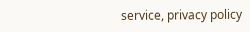service, privacy policy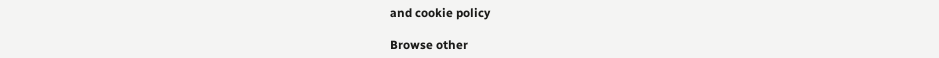and cookie policy

Browse other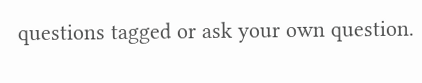questions tagged or ask your own question.